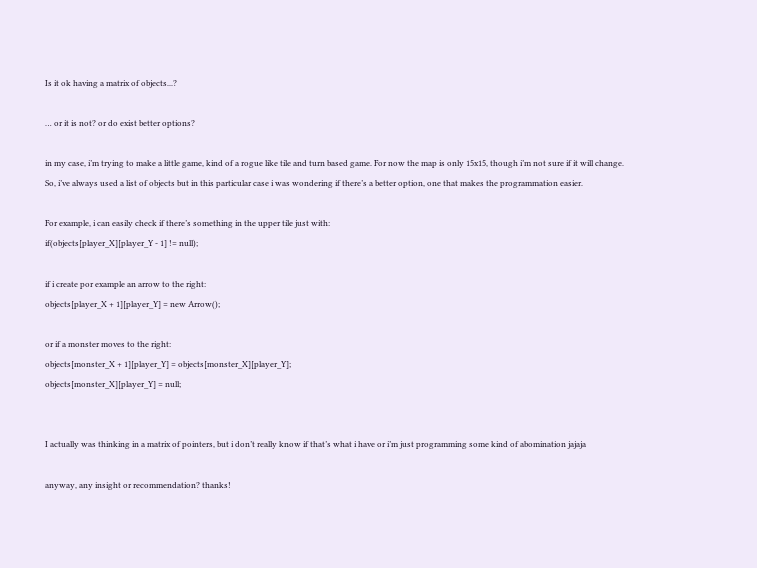Is it ok having a matrix of objects...?

… or it is not? or do exist better options?

in my case, i’m trying to make a little game, kind of a rogue like tile and turn based game. For now the map is only 15x15, though i’m not sure if it will change.
So, i’ve always used a list of objects but in this particular case i was wondering if there’s a better option, one that makes the programmation easier.

For example, i can easily check if there’s something in the upper tile just with:
if(objects[player_X][player_Y - 1] != null);

if i create por example an arrow to the right:
objects[player_X + 1][player_Y] = new Arrow();

or if a monster moves to the right:
objects[monster_X + 1][player_Y] = objects[monster_X][player_Y];
objects[monster_X][player_Y] = null;


I actually was thinking in a matrix of pointers, but i don’t really know if that’s what i have or i’m just programming some kind of abomination jajaja

anyway, any insight or recommendation? thanks!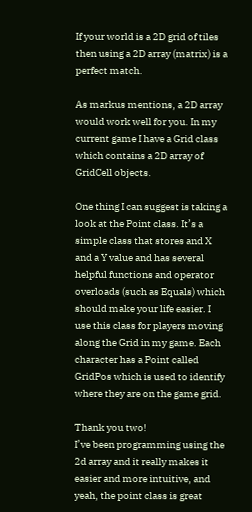If your world is a 2D grid of tiles then using a 2D array (matrix) is a perfect match.

As markus mentions, a 2D array would work well for you. In my current game I have a Grid class which contains a 2D array of GridCell objects.

One thing I can suggest is taking a look at the Point class. It’s a simple class that stores and X and a Y value and has several helpful functions and operator overloads (such as Equals) which should make your life easier. I use this class for players moving along the Grid in my game. Each character has a Point called GridPos which is used to identify where they are on the game grid.

Thank you two!
I’ve been programming using the 2d array and it really makes it easier and more intuitive, and yeah, the point class is great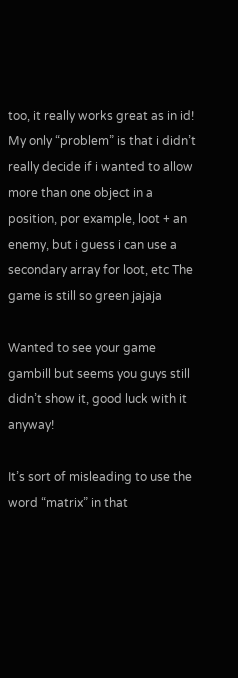too, it really works great as in id!
My only “problem” is that i didn’t really decide if i wanted to allow more than one object in a position, por example, loot + an enemy, but i guess i can use a secondary array for loot, etc The game is still so green jajaja

Wanted to see your game gambill but seems you guys still didn’t show it, good luck with it anyway!

It’s sort of misleading to use the word “matrix” in that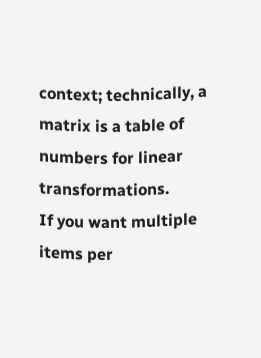context; technically, a matrix is a table of numbers for linear transformations.
If you want multiple items per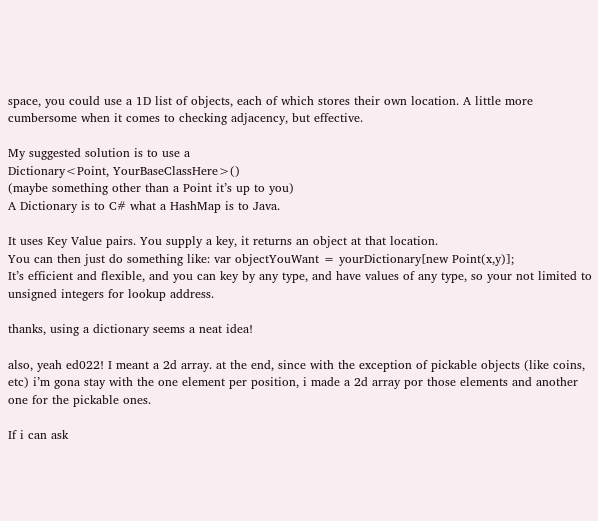space, you could use a 1D list of objects, each of which stores their own location. A little more cumbersome when it comes to checking adjacency, but effective.

My suggested solution is to use a
Dictionary<Point, YourBaseClassHere>()
(maybe something other than a Point it’s up to you)
A Dictionary is to C# what a HashMap is to Java.

It uses Key Value pairs. You supply a key, it returns an object at that location.
You can then just do something like: var objectYouWant = yourDictionary[new Point(x,y)];
It’s efficient and flexible, and you can key by any type, and have values of any type, so your not limited to unsigned integers for lookup address.

thanks, using a dictionary seems a neat idea!

also, yeah ed022! I meant a 2d array. at the end, since with the exception of pickable objects (like coins, etc) i’m gona stay with the one element per position, i made a 2d array por those elements and another one for the pickable ones.

If i can ask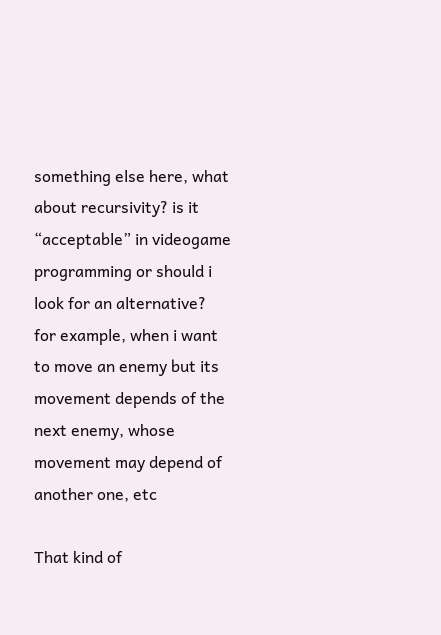something else here, what about recursivity? is it “acceptable” in videogame programming or should i look for an alternative?
for example, when i want to move an enemy but its movement depends of the next enemy, whose movement may depend of another one, etc

That kind of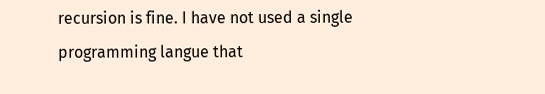recursion is fine. I have not used a single programming langue that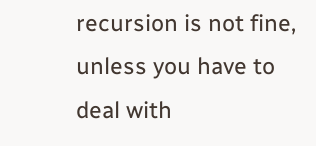recursion is not fine, unless you have to deal with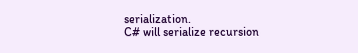serialization.
C# will serialize recursion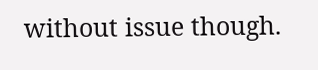without issue though.